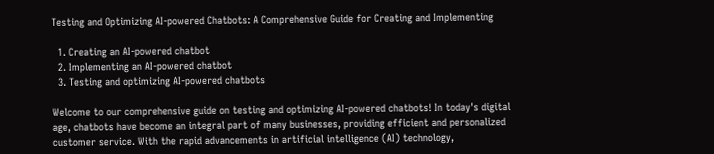Testing and Optimizing AI-powered Chatbots: A Comprehensive Guide for Creating and Implementing

  1. Creating an AI-powered chatbot
  2. Implementing an AI-powered chatbot
  3. Testing and optimizing AI-powered chatbots

Welcome to our comprehensive guide on testing and optimizing AI-powered chatbots! In today's digital age, chatbots have become an integral part of many businesses, providing efficient and personalized customer service. With the rapid advancements in artificial intelligence (AI) technology,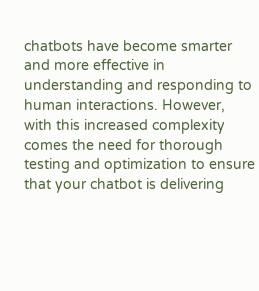chatbots have become smarter and more effective in understanding and responding to human interactions. However, with this increased complexity comes the need for thorough testing and optimization to ensure that your chatbot is delivering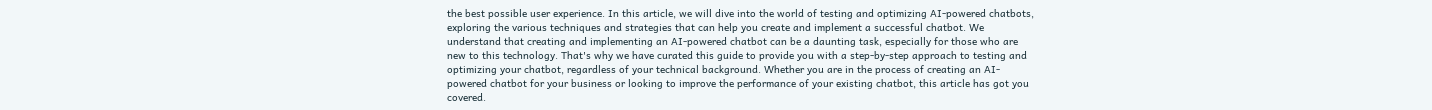the best possible user experience. In this article, we will dive into the world of testing and optimizing AI-powered chatbots, exploring the various techniques and strategies that can help you create and implement a successful chatbot. We understand that creating and implementing an AI-powered chatbot can be a daunting task, especially for those who are new to this technology. That's why we have curated this guide to provide you with a step-by-step approach to testing and optimizing your chatbot, regardless of your technical background. Whether you are in the process of creating an AI-powered chatbot for your business or looking to improve the performance of your existing chatbot, this article has got you covered.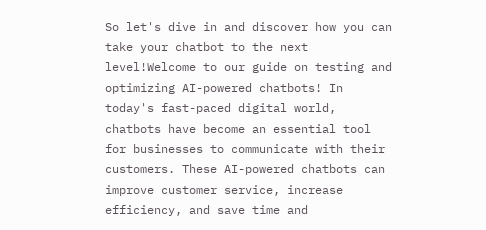So let's dive in and discover how you can take your chatbot to the next level!Welcome to our guide on testing and optimizing AI-powered chatbots! In today's fast-paced digital world, chatbots have become an essential tool for businesses to communicate with their customers. These AI-powered chatbots can improve customer service, increase efficiency, and save time and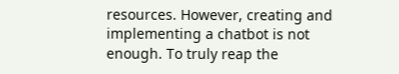resources. However, creating and implementing a chatbot is not enough. To truly reap the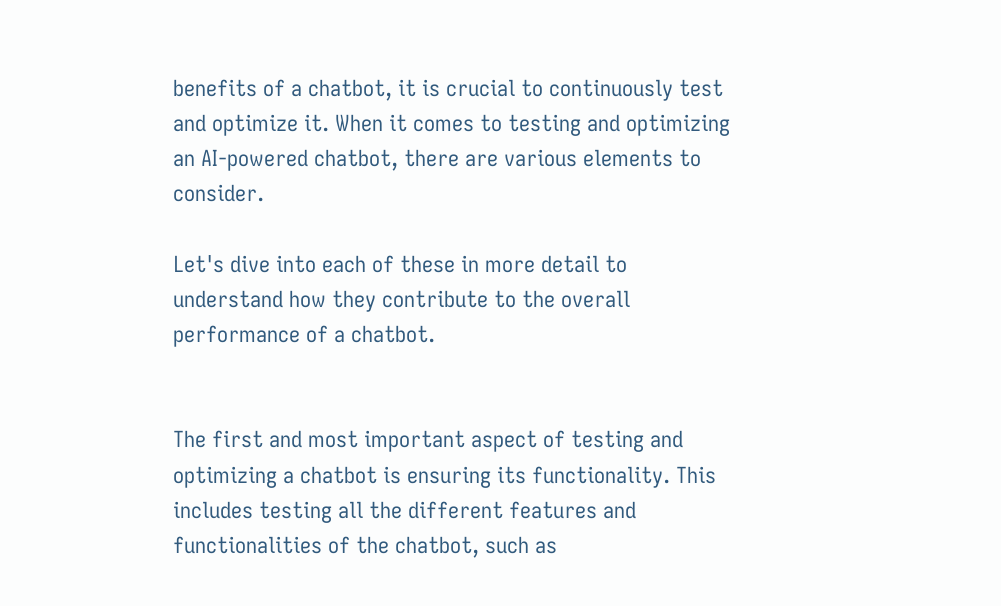benefits of a chatbot, it is crucial to continuously test and optimize it. When it comes to testing and optimizing an AI-powered chatbot, there are various elements to consider.

Let's dive into each of these in more detail to understand how they contribute to the overall performance of a chatbot.


The first and most important aspect of testing and optimizing a chatbot is ensuring its functionality. This includes testing all the different features and functionalities of the chatbot, such as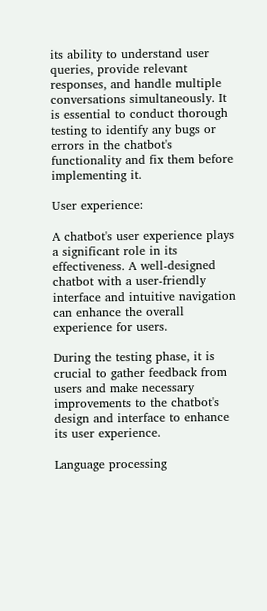its ability to understand user queries, provide relevant responses, and handle multiple conversations simultaneously. It is essential to conduct thorough testing to identify any bugs or errors in the chatbot's functionality and fix them before implementing it.

User experience:

A chatbot's user experience plays a significant role in its effectiveness. A well-designed chatbot with a user-friendly interface and intuitive navigation can enhance the overall experience for users.

During the testing phase, it is crucial to gather feedback from users and make necessary improvements to the chatbot's design and interface to enhance its user experience.

Language processing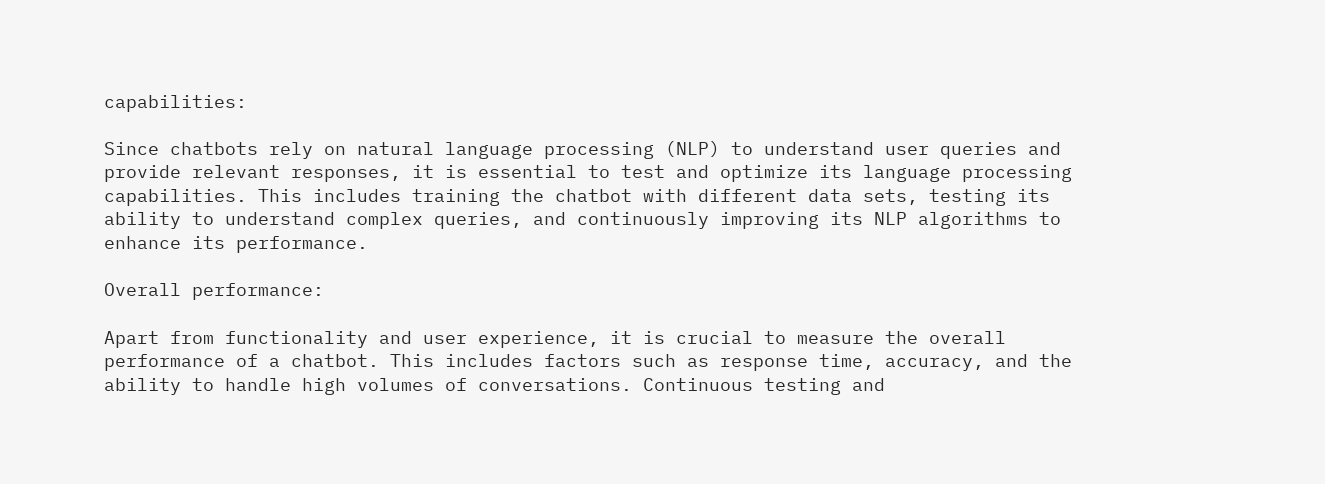capabilities:

Since chatbots rely on natural language processing (NLP) to understand user queries and provide relevant responses, it is essential to test and optimize its language processing capabilities. This includes training the chatbot with different data sets, testing its ability to understand complex queries, and continuously improving its NLP algorithms to enhance its performance.

Overall performance:

Apart from functionality and user experience, it is crucial to measure the overall performance of a chatbot. This includes factors such as response time, accuracy, and the ability to handle high volumes of conversations. Continuous testing and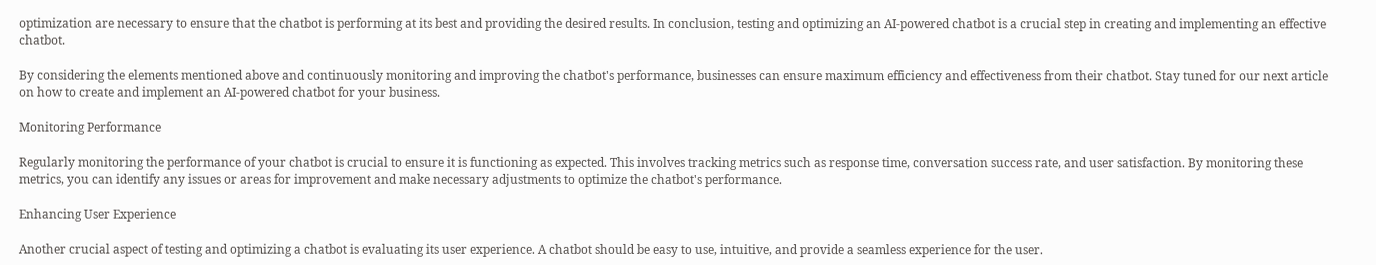optimization are necessary to ensure that the chatbot is performing at its best and providing the desired results. In conclusion, testing and optimizing an AI-powered chatbot is a crucial step in creating and implementing an effective chatbot.

By considering the elements mentioned above and continuously monitoring and improving the chatbot's performance, businesses can ensure maximum efficiency and effectiveness from their chatbot. Stay tuned for our next article on how to create and implement an AI-powered chatbot for your business.

Monitoring Performance

Regularly monitoring the performance of your chatbot is crucial to ensure it is functioning as expected. This involves tracking metrics such as response time, conversation success rate, and user satisfaction. By monitoring these metrics, you can identify any issues or areas for improvement and make necessary adjustments to optimize the chatbot's performance.

Enhancing User Experience

Another crucial aspect of testing and optimizing a chatbot is evaluating its user experience. A chatbot should be easy to use, intuitive, and provide a seamless experience for the user.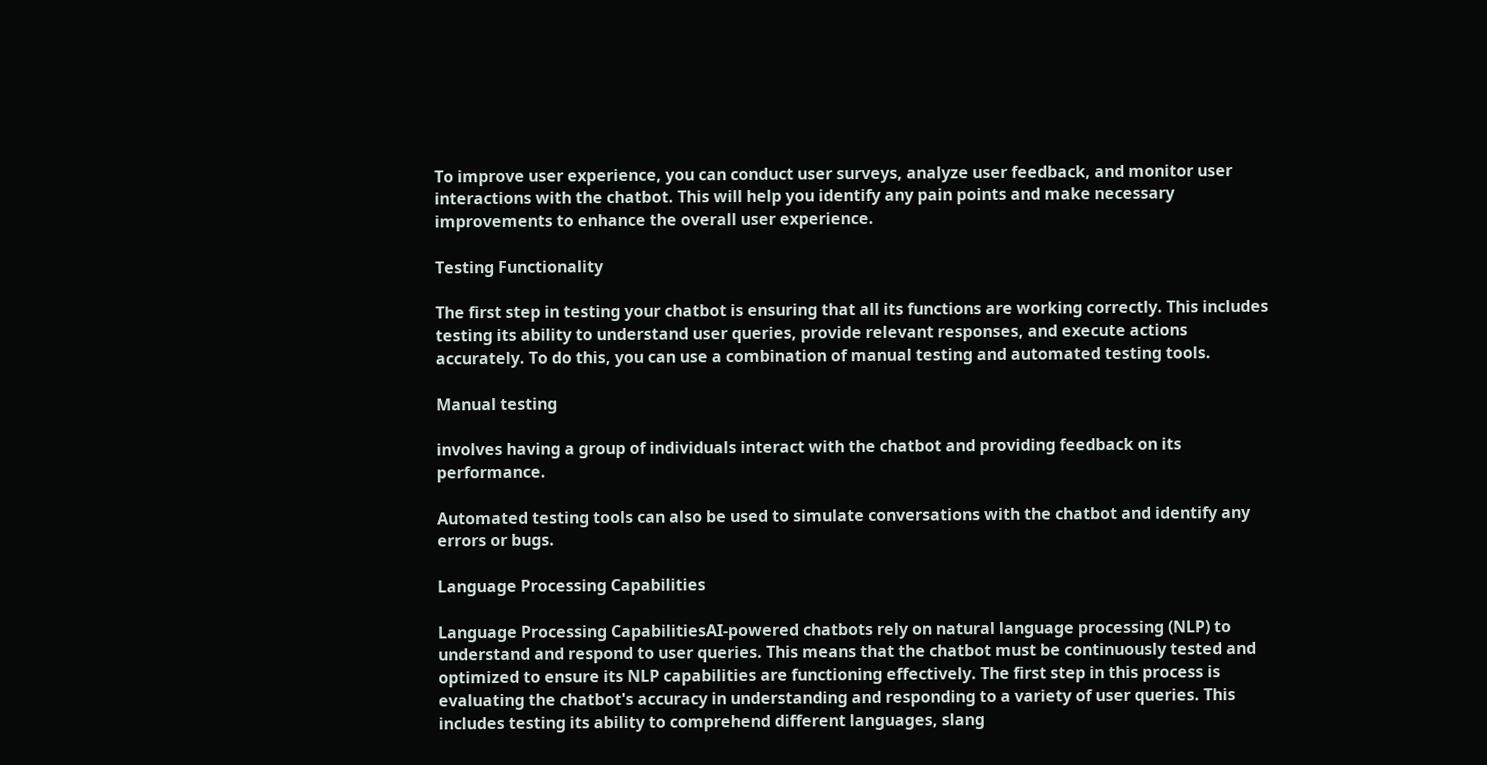To improve user experience, you can conduct user surveys, analyze user feedback, and monitor user interactions with the chatbot. This will help you identify any pain points and make necessary improvements to enhance the overall user experience.

Testing Functionality

The first step in testing your chatbot is ensuring that all its functions are working correctly. This includes testing its ability to understand user queries, provide relevant responses, and execute actions accurately. To do this, you can use a combination of manual testing and automated testing tools.

Manual testing

involves having a group of individuals interact with the chatbot and providing feedback on its performance.

Automated testing tools can also be used to simulate conversations with the chatbot and identify any errors or bugs.

Language Processing Capabilities

Language Processing CapabilitiesAI-powered chatbots rely on natural language processing (NLP) to understand and respond to user queries. This means that the chatbot must be continuously tested and optimized to ensure its NLP capabilities are functioning effectively. The first step in this process is evaluating the chatbot's accuracy in understanding and responding to a variety of user queries. This includes testing its ability to comprehend different languages, slang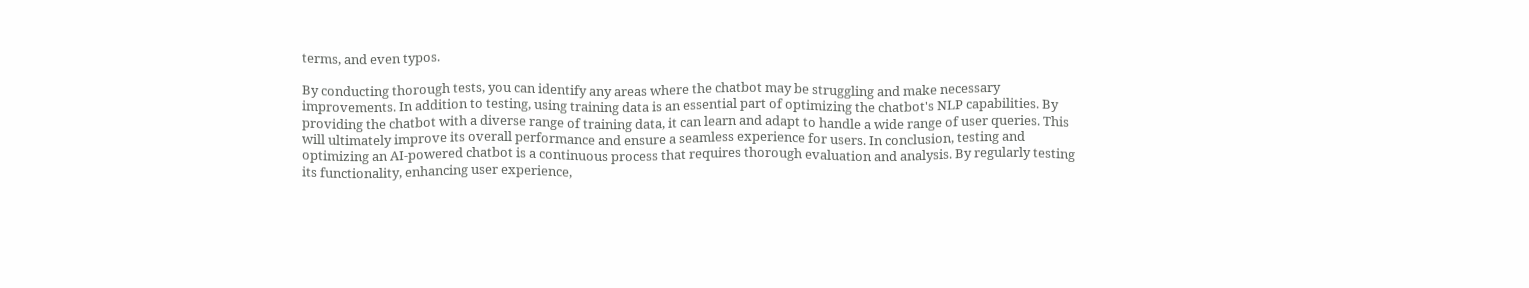terms, and even typos.

By conducting thorough tests, you can identify any areas where the chatbot may be struggling and make necessary improvements. In addition to testing, using training data is an essential part of optimizing the chatbot's NLP capabilities. By providing the chatbot with a diverse range of training data, it can learn and adapt to handle a wide range of user queries. This will ultimately improve its overall performance and ensure a seamless experience for users. In conclusion, testing and optimizing an AI-powered chatbot is a continuous process that requires thorough evaluation and analysis. By regularly testing its functionality, enhancing user experience,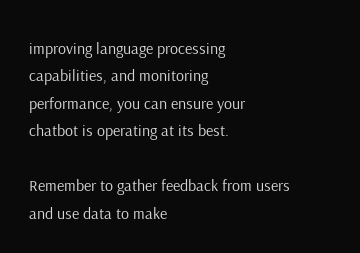improving language processing capabilities, and monitoring performance, you can ensure your chatbot is operating at its best.

Remember to gather feedback from users and use data to make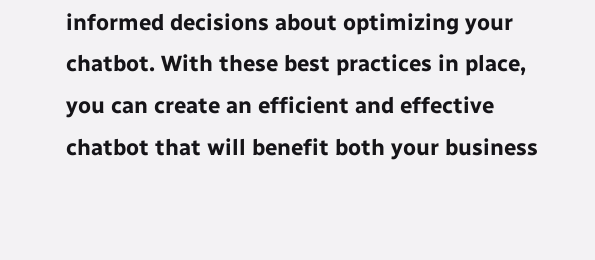informed decisions about optimizing your chatbot. With these best practices in place, you can create an efficient and effective chatbot that will benefit both your business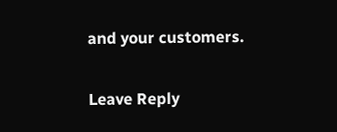and your customers.

Leave Reply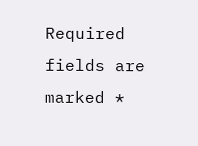Required fields are marked *